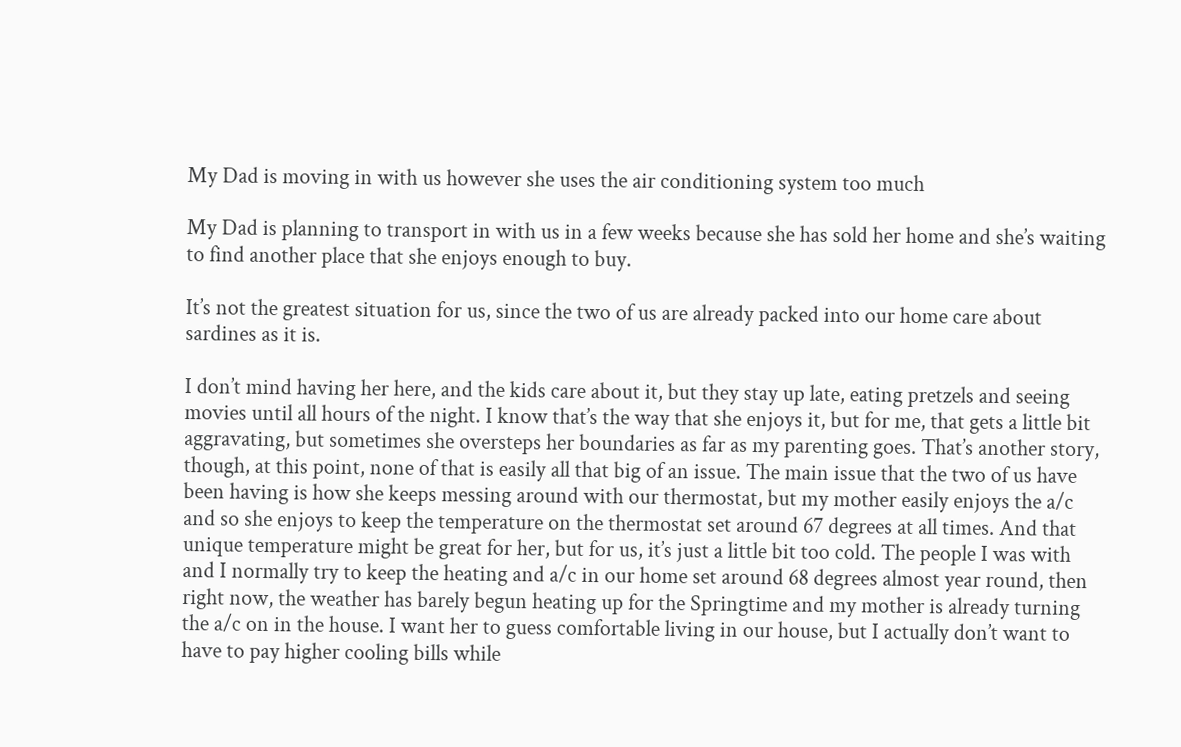My Dad is moving in with us however she uses the air conditioning system too much

My Dad is planning to transport in with us in a few weeks because she has sold her home and she’s waiting to find another place that she enjoys enough to buy.

It’s not the greatest situation for us, since the two of us are already packed into our home care about sardines as it is.

I don’t mind having her here, and the kids care about it, but they stay up late, eating pretzels and seeing movies until all hours of the night. I know that’s the way that she enjoys it, but for me, that gets a little bit aggravating, but sometimes she oversteps her boundaries as far as my parenting goes. That’s another story, though, at this point, none of that is easily all that big of an issue. The main issue that the two of us have been having is how she keeps messing around with our thermostat, but my mother easily enjoys the a/c and so she enjoys to keep the temperature on the thermostat set around 67 degrees at all times. And that unique temperature might be great for her, but for us, it’s just a little bit too cold. The people I was with and I normally try to keep the heating and a/c in our home set around 68 degrees almost year round, then right now, the weather has barely begun heating up for the Springtime and my mother is already turning the a/c on in the house. I want her to guess comfortable living in our house, but I actually don’t want to have to pay higher cooling bills while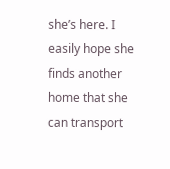she’s here. I easily hope she finds another home that she can transport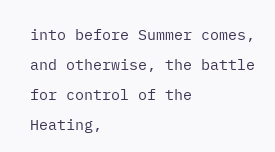into before Summer comes, and otherwise, the battle for control of the Heating,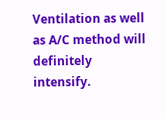Ventilation as well as A/C method will definitely intensify.